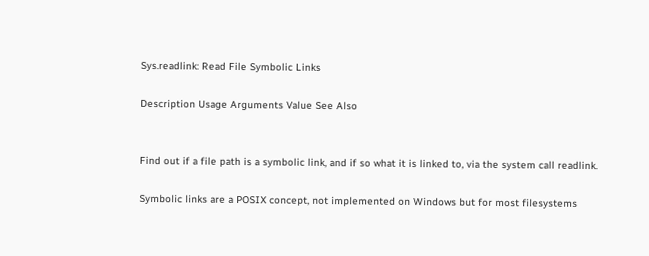Sys.readlink: Read File Symbolic Links

Description Usage Arguments Value See Also


Find out if a file path is a symbolic link, and if so what it is linked to, via the system call readlink.

Symbolic links are a POSIX concept, not implemented on Windows but for most filesystems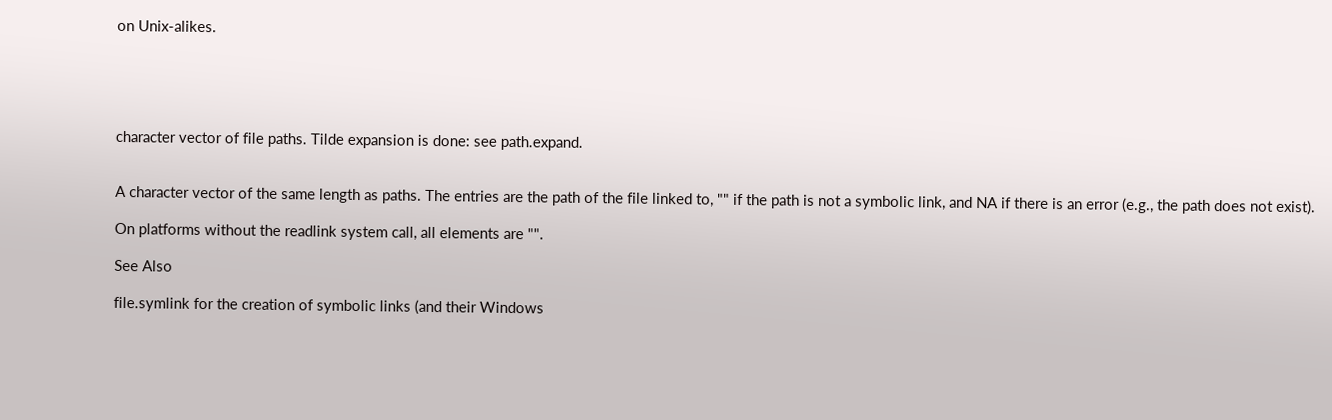on Unix-alikes.





character vector of file paths. Tilde expansion is done: see path.expand.


A character vector of the same length as paths. The entries are the path of the file linked to, "" if the path is not a symbolic link, and NA if there is an error (e.g., the path does not exist).

On platforms without the readlink system call, all elements are "".

See Also

file.symlink for the creation of symbolic links (and their Windows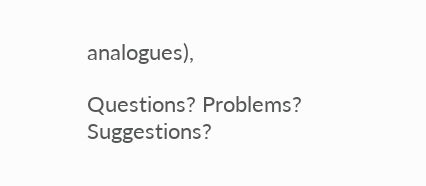analogues),

Questions? Problems? Suggestions?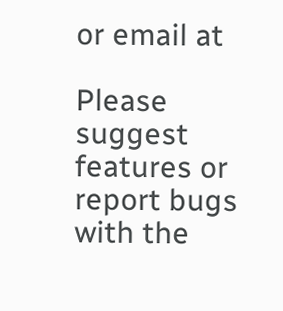or email at

Please suggest features or report bugs with the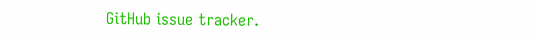GitHub issue tracker.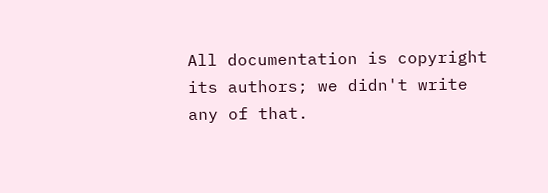All documentation is copyright its authors; we didn't write any of that.